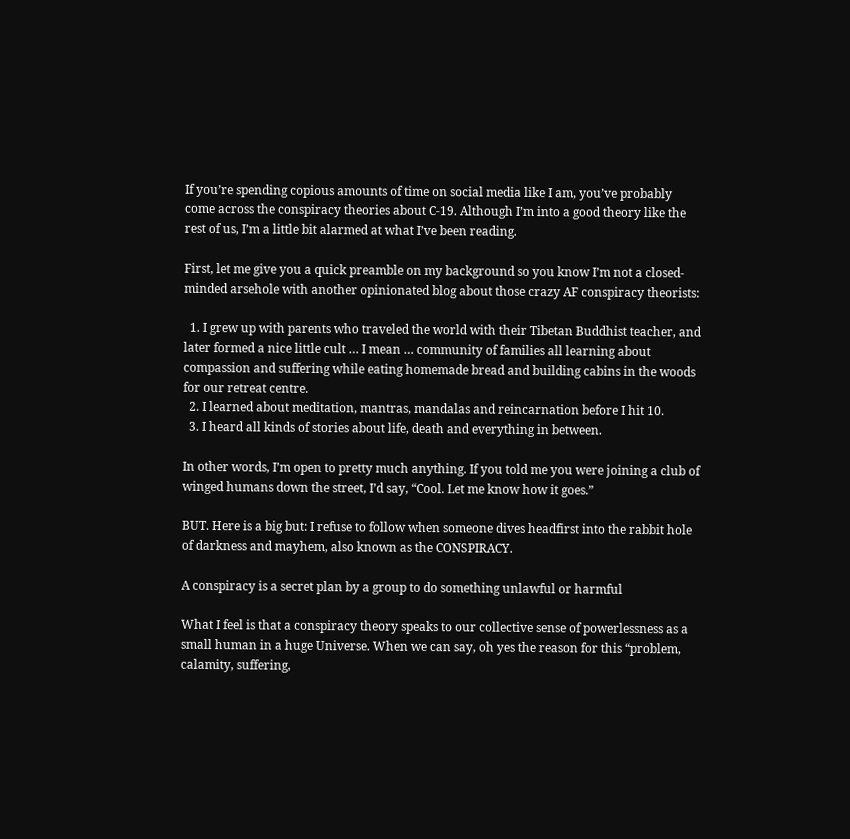If you’re spending copious amounts of time on social media like I am, you’ve probably come across the conspiracy theories about C-19. Although I’m into a good theory like the rest of us, I’m a little bit alarmed at what I’ve been reading.

First, let me give you a quick preamble on my background so you know I’m not a closed-minded arsehole with another opinionated blog about those crazy AF conspiracy theorists:

  1. I grew up with parents who traveled the world with their Tibetan Buddhist teacher, and later formed a nice little cult … I mean … community of families all learning about compassion and suffering while eating homemade bread and building cabins in the woods for our retreat centre.
  2. I learned about meditation, mantras, mandalas and reincarnation before I hit 10.
  3. I heard all kinds of stories about life, death and everything in between.

In other words, I’m open to pretty much anything. If you told me you were joining a club of winged humans down the street, I’d say, “Cool. Let me know how it goes.”

BUT. Here is a big but: I refuse to follow when someone dives headfirst into the rabbit hole of darkness and mayhem, also known as the CONSPIRACY.

A conspiracy is a secret plan by a group to do something unlawful or harmful

What I feel is that a conspiracy theory speaks to our collective sense of powerlessness as a small human in a huge Universe. When we can say, oh yes the reason for this “problem, calamity, suffering,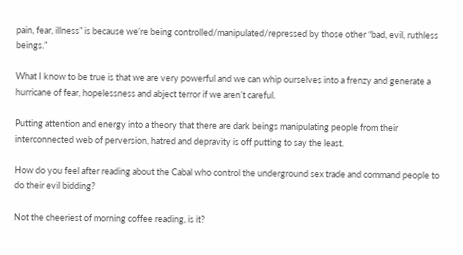pain, fear, illness” is because we’re being controlled/manipulated/repressed by those other “bad, evil, ruthless beings.”

What I know to be true is that we are very powerful and we can whip ourselves into a frenzy and generate a hurricane of fear, hopelessness and abject terror if we aren’t careful.

Putting attention and energy into a theory that there are dark beings manipulating people from their interconnected web of perversion, hatred and depravity is off putting to say the least.

How do you feel after reading about the Cabal who control the underground sex trade and command people to do their evil bidding?

Not the cheeriest of morning coffee reading, is it?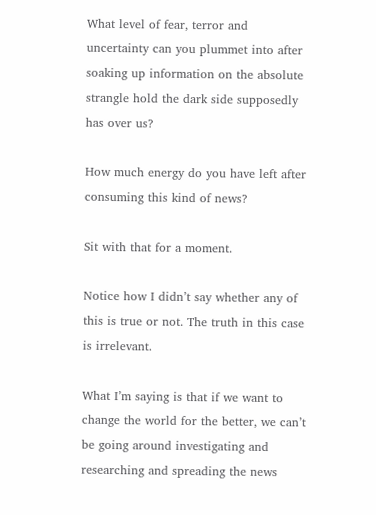What level of fear, terror and uncertainty can you plummet into after soaking up information on the absolute strangle hold the dark side supposedly has over us?

How much energy do you have left after consuming this kind of news?

Sit with that for a moment.

Notice how I didn’t say whether any of this is true or not. The truth in this case is irrelevant.

What I’m saying is that if we want to change the world for the better, we can’t be going around investigating and researching and spreading the news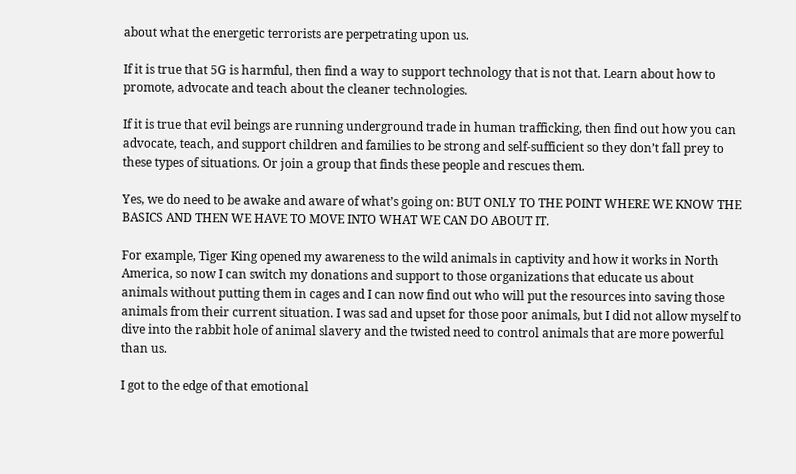about what the energetic terrorists are perpetrating upon us.

If it is true that 5G is harmful, then find a way to support technology that is not that. Learn about how to promote, advocate and teach about the cleaner technologies.

If it is true that evil beings are running underground trade in human trafficking, then find out how you can advocate, teach, and support children and families to be strong and self-sufficient so they don’t fall prey to these types of situations. Or join a group that finds these people and rescues them.

Yes, we do need to be awake and aware of what’s going on: BUT ONLY TO THE POINT WHERE WE KNOW THE BASICS AND THEN WE HAVE TO MOVE INTO WHAT WE CAN DO ABOUT IT.

For example, Tiger King opened my awareness to the wild animals in captivity and how it works in North America, so now I can switch my donations and support to those organizations that educate us about animals without putting them in cages and I can now find out who will put the resources into saving those animals from their current situation. I was sad and upset for those poor animals, but I did not allow myself to dive into the rabbit hole of animal slavery and the twisted need to control animals that are more powerful than us.

I got to the edge of that emotional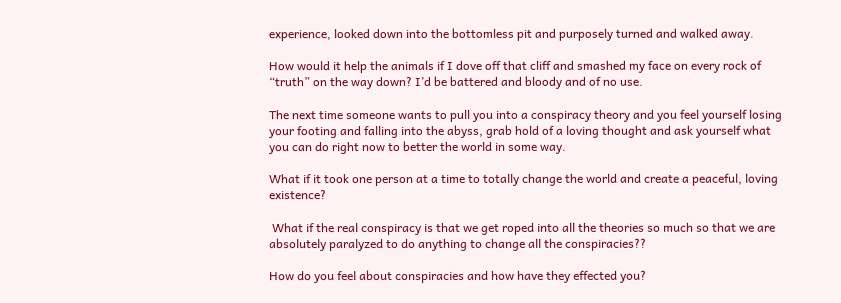experience, looked down into the bottomless pit and purposely turned and walked away.

How would it help the animals if I dove off that cliff and smashed my face on every rock of “truth” on the way down? I’d be battered and bloody and of no use.

The next time someone wants to pull you into a conspiracy theory and you feel yourself losing your footing and falling into the abyss, grab hold of a loving thought and ask yourself what you can do right now to better the world in some way.

What if it took one person at a time to totally change the world and create a peaceful, loving existence?

 What if the real conspiracy is that we get roped into all the theories so much so that we are absolutely paralyzed to do anything to change all the conspiracies??

How do you feel about conspiracies and how have they effected you?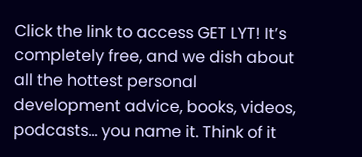Click the link to access GET LYT! It’s completely free, and we dish about all the hottest personal development advice, books, videos, podcasts… you name it. Think of it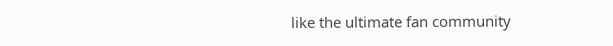like the ultimate fan community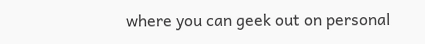where you can geek out on personal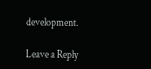development.

Leave a Reply